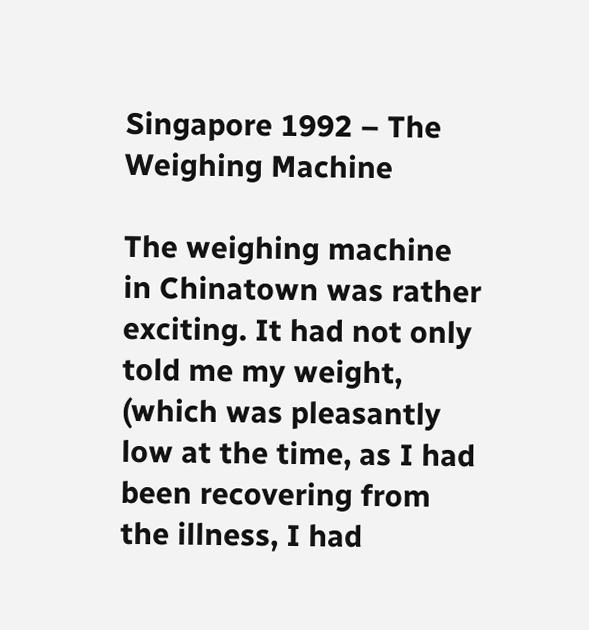Singapore 1992 – The Weighing Machine

The weighing machine in Chinatown was rather exciting. It had not only told me my weight, (which was pleasantly low at the time, as I had been recovering from the illness, I had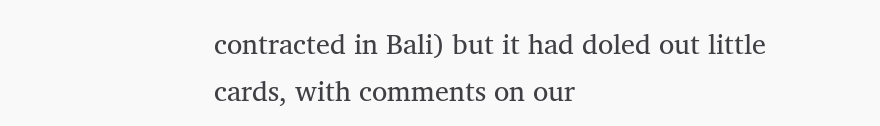contracted in Bali) but it had doled out little cards, with comments on our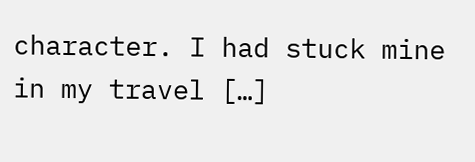character. I had stuck mine in my travel […]